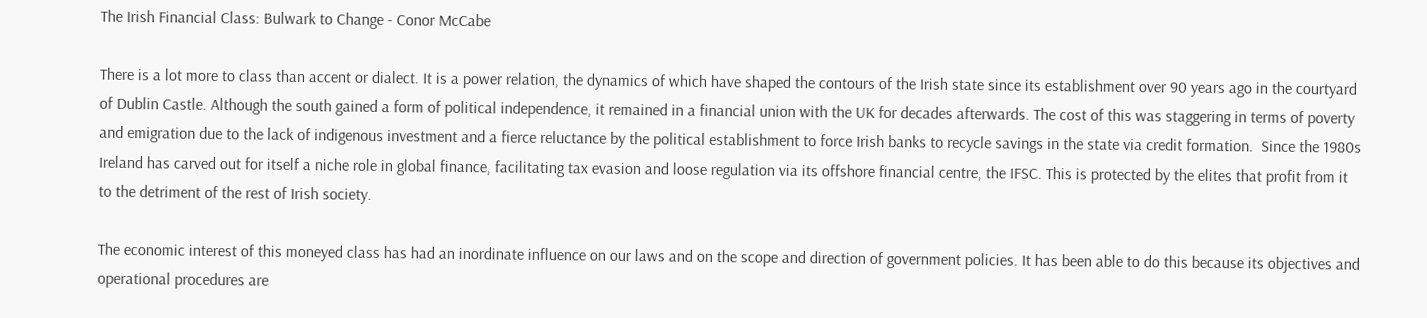The Irish Financial Class: Bulwark to Change - Conor McCabe

There is a lot more to class than accent or dialect. It is a power relation, the dynamics of which have shaped the contours of the Irish state since its establishment over 90 years ago in the courtyard of Dublin Castle. Although the south gained a form of political independence, it remained in a financial union with the UK for decades afterwards. The cost of this was staggering in terms of poverty and emigration due to the lack of indigenous investment and a fierce reluctance by the political establishment to force Irish banks to recycle savings in the state via credit formation.  Since the 1980s Ireland has carved out for itself a niche role in global finance, facilitating tax evasion and loose regulation via its offshore financial centre, the IFSC. This is protected by the elites that profit from it to the detriment of the rest of Irish society.

The economic interest of this moneyed class has had an inordinate influence on our laws and on the scope and direction of government policies. It has been able to do this because its objectives and operational procedures are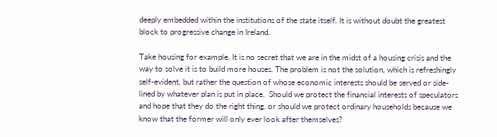deeply embedded within the institutions of the state itself. It is without doubt the greatest block to progressive change in Ireland.

Take housing for example. It is no secret that we are in the midst of a housing crisis and the way to solve it is to build more houses. The problem is not the solution, which is refreshingly self-evident, but rather the question of whose economic interests should be served or side-lined by whatever plan is put in place.  Should we protect the financial interests of speculators and hope that they do the right thing, or should we protect ordinary households because we know that the former will only ever look after themselves?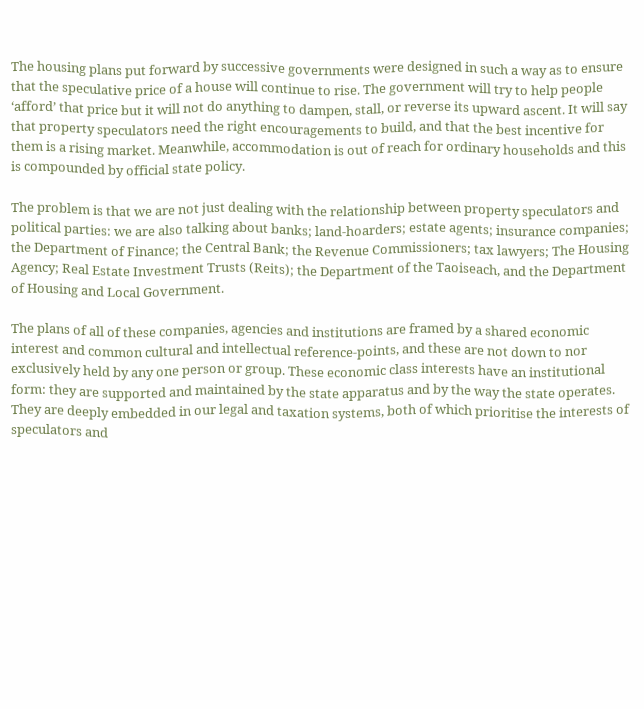The housing plans put forward by successive governments were designed in such a way as to ensure that the speculative price of a house will continue to rise. The government will try to help people ‘afford’ that price but it will not do anything to dampen, stall, or reverse its upward ascent. It will say that property speculators need the right encouragements to build, and that the best incentive for them is a rising market. Meanwhile, accommodation is out of reach for ordinary households and this is compounded by official state policy.

The problem is that we are not just dealing with the relationship between property speculators and political parties: we are also talking about banks; land-hoarders; estate agents; insurance companies; the Department of Finance; the Central Bank; the Revenue Commissioners; tax lawyers; The Housing Agency; Real Estate Investment Trusts (Reits); the Department of the Taoiseach, and the Department of Housing and Local Government.

The plans of all of these companies, agencies and institutions are framed by a shared economic interest and common cultural and intellectual reference-points, and these are not down to nor exclusively held by any one person or group. These economic class interests have an institutional form: they are supported and maintained by the state apparatus and by the way the state operates.  They are deeply embedded in our legal and taxation systems, both of which prioritise the interests of speculators and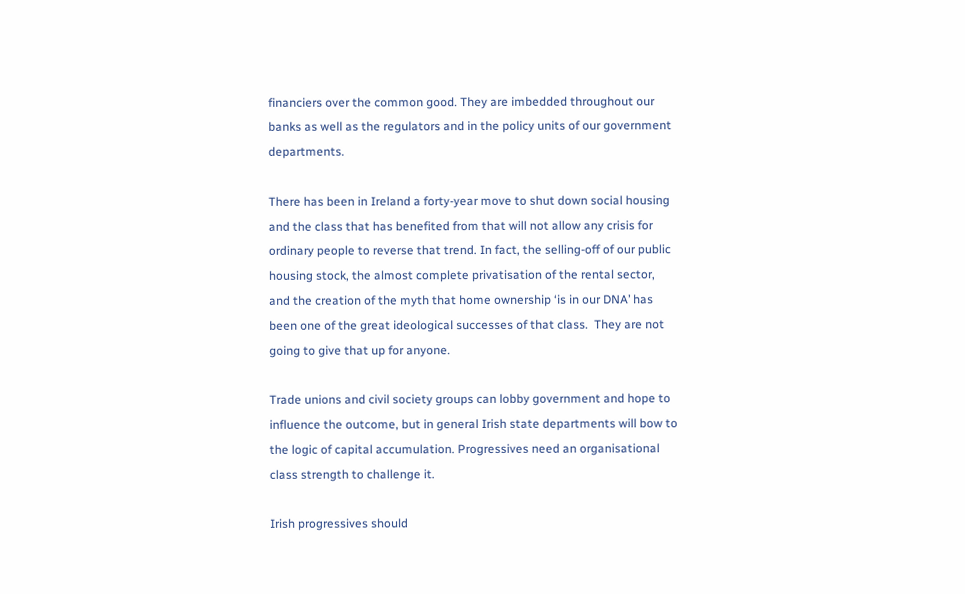financiers over the common good. They are imbedded throughout our banks as well as the regulators and in the policy units of our government departments.

There has been in Ireland a forty-year move to shut down social housing and the class that has benefited from that will not allow any crisis for ordinary people to reverse that trend. In fact, the selling-off of our public housing stock, the almost complete privatisation of the rental sector, and the creation of the myth that home ownership ‘is in our DNA’ has been one of the great ideological successes of that class.  They are not going to give that up for anyone.

Trade unions and civil society groups can lobby government and hope to influence the outcome, but in general Irish state departments will bow to the logic of capital accumulation. Progressives need an organisational class strength to challenge it.

Irish progressives should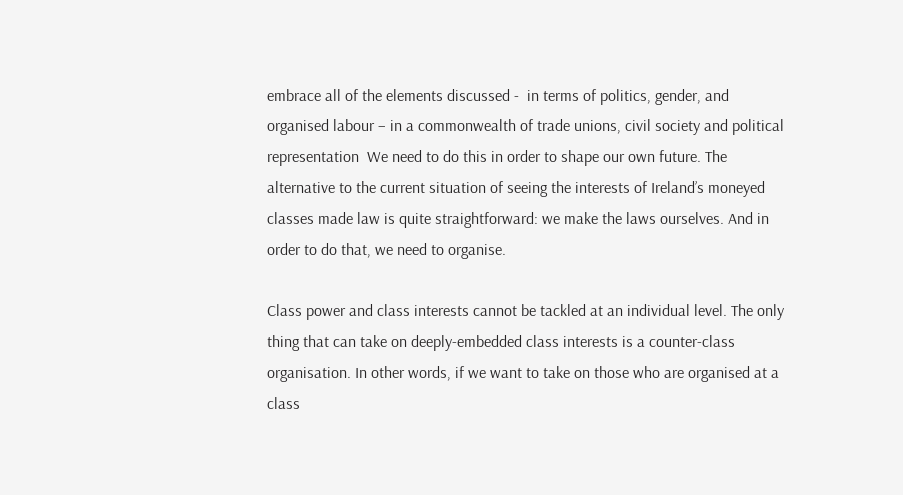embrace all of the elements discussed -  in terms of politics, gender, and organised labour – in a commonwealth of trade unions, civil society and political representation  We need to do this in order to shape our own future. The alternative to the current situation of seeing the interests of Ireland’s moneyed classes made law is quite straightforward: we make the laws ourselves. And in order to do that, we need to organise.

Class power and class interests cannot be tackled at an individual level. The only thing that can take on deeply-embedded class interests is a counter-class organisation. In other words, if we want to take on those who are organised at a class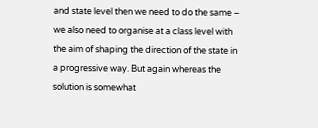and state level then we need to do the same – we also need to organise at a class level with the aim of shaping the direction of the state in a progressive way. But again whereas the solution is somewhat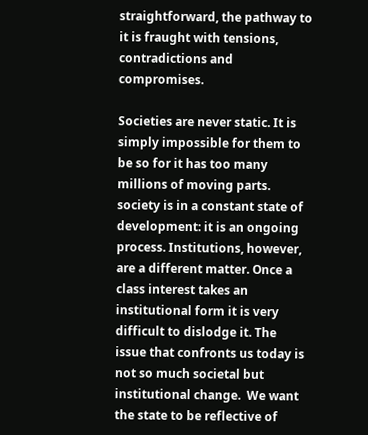straightforward, the pathway to it is fraught with tensions, contradictions and compromises.

Societies are never static. It is simply impossible for them to be so for it has too many millions of moving parts.  society is in a constant state of development: it is an ongoing process. Institutions, however, are a different matter. Once a class interest takes an institutional form it is very difficult to dislodge it. The issue that confronts us today is not so much societal but institutional change.  We want the state to be reflective of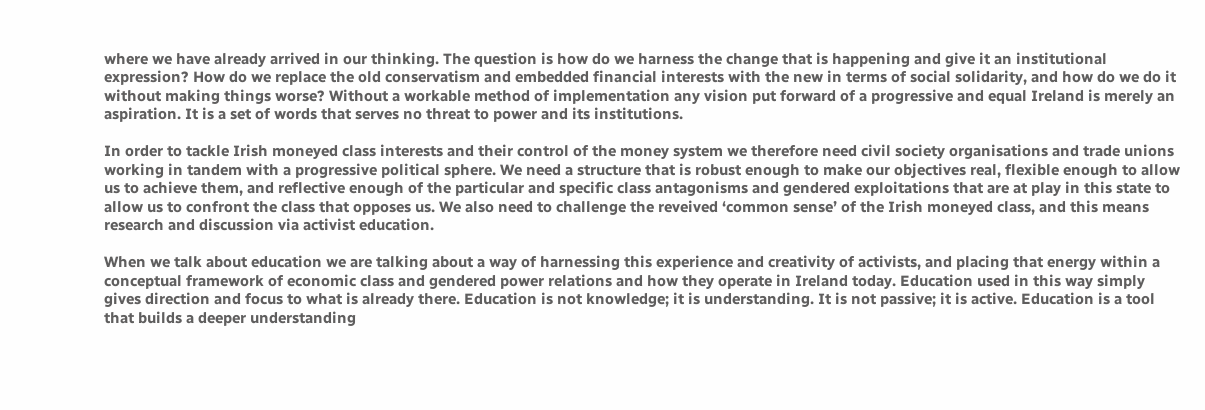where we have already arrived in our thinking. The question is how do we harness the change that is happening and give it an institutional expression? How do we replace the old conservatism and embedded financial interests with the new in terms of social solidarity, and how do we do it without making things worse? Without a workable method of implementation any vision put forward of a progressive and equal Ireland is merely an aspiration. It is a set of words that serves no threat to power and its institutions.

In order to tackle Irish moneyed class interests and their control of the money system we therefore need civil society organisations and trade unions working in tandem with a progressive political sphere. We need a structure that is robust enough to make our objectives real, flexible enough to allow us to achieve them, and reflective enough of the particular and specific class antagonisms and gendered exploitations that are at play in this state to allow us to confront the class that opposes us. We also need to challenge the reveived ‘common sense’ of the Irish moneyed class, and this means research and discussion via activist education.

When we talk about education we are talking about a way of harnessing this experience and creativity of activists, and placing that energy within a conceptual framework of economic class and gendered power relations and how they operate in Ireland today. Education used in this way simply gives direction and focus to what is already there. Education is not knowledge; it is understanding. It is not passive; it is active. Education is a tool that builds a deeper understanding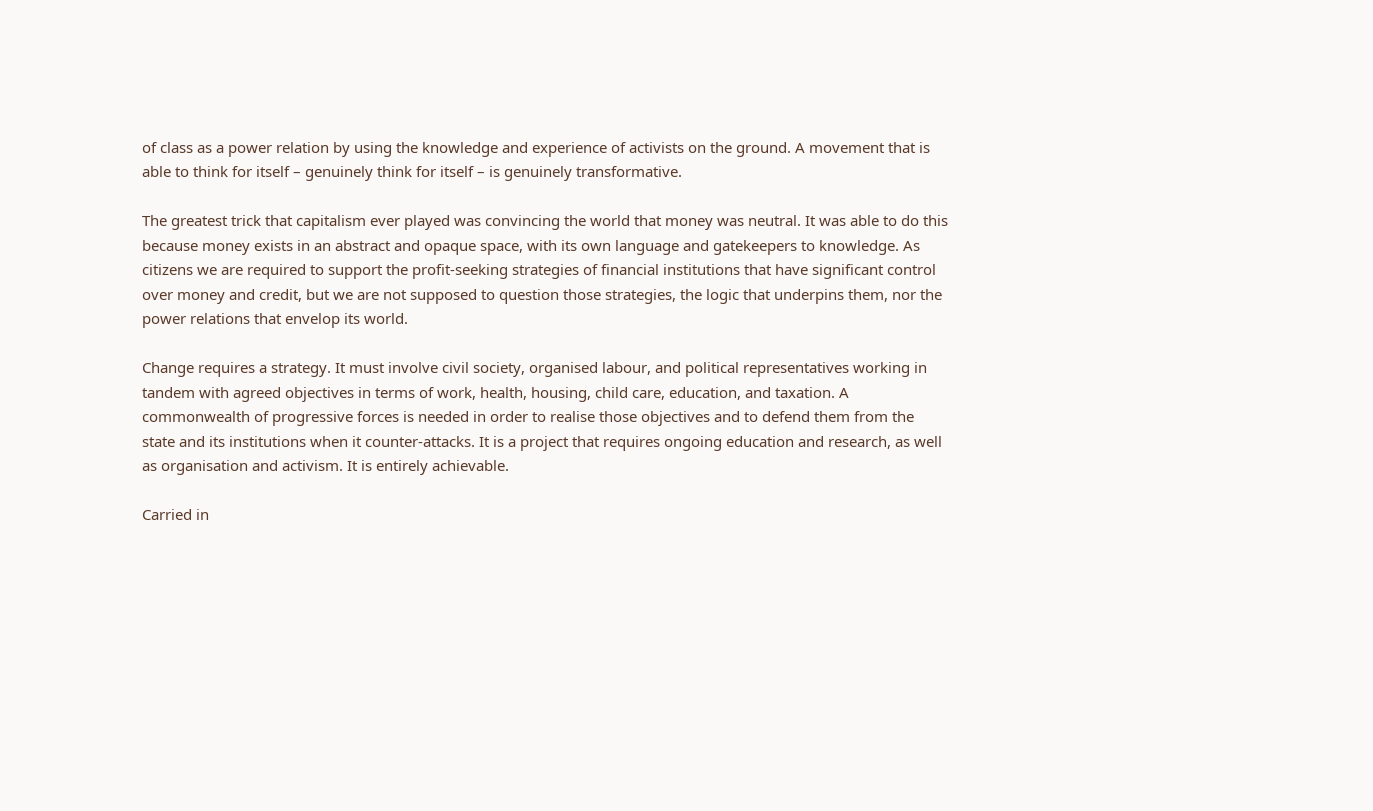of class as a power relation by using the knowledge and experience of activists on the ground. A movement that is able to think for itself – genuinely think for itself – is genuinely transformative.

The greatest trick that capitalism ever played was convincing the world that money was neutral. It was able to do this because money exists in an abstract and opaque space, with its own language and gatekeepers to knowledge. As citizens we are required to support the profit-seeking strategies of financial institutions that have significant control over money and credit, but we are not supposed to question those strategies, the logic that underpins them, nor the power relations that envelop its world.

Change requires a strategy. It must involve civil society, organised labour, and political representatives working in tandem with agreed objectives in terms of work, health, housing, child care, education, and taxation. A commonwealth of progressive forces is needed in order to realise those objectives and to defend them from the state and its institutions when it counter-attacks. It is a project that requires ongoing education and research, as well as organisation and activism. It is entirely achievable.

Carried in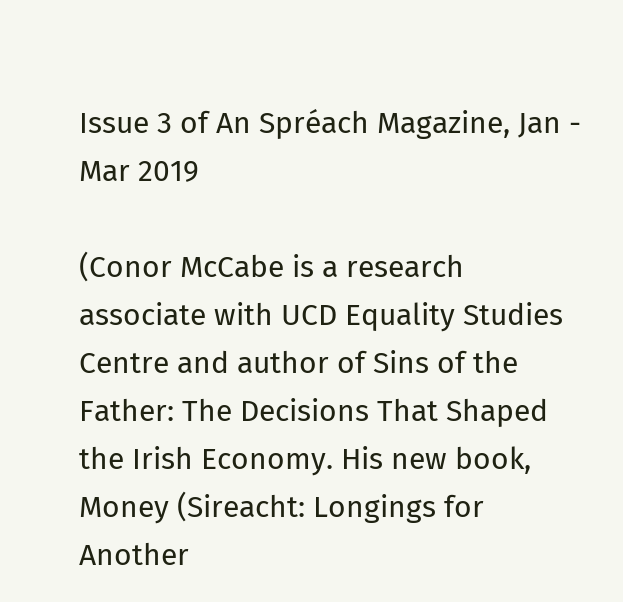Issue 3 of An Spréach Magazine, Jan - Mar 2019

(Conor McCabe is a research associate with UCD Equality Studies Centre and author of Sins of the Father: The Decisions That Shaped the Irish Economy. His new book, Money (Sireacht: Longings for Another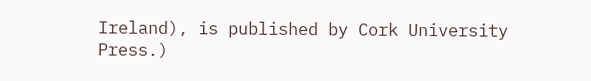Ireland), is published by Cork University Press.)